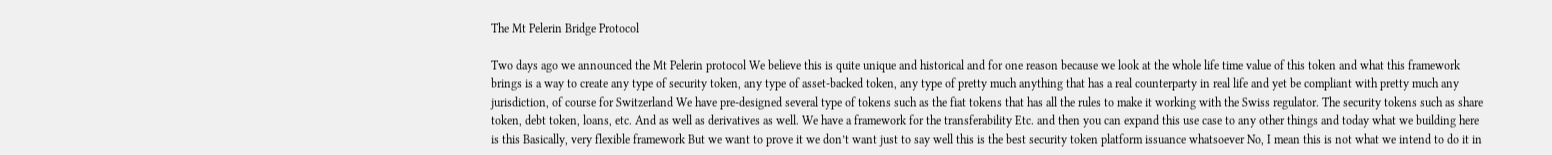The Mt Pelerin Bridge Protocol

Two days ago we announced the Mt Pelerin protocol We believe this is quite unique and historical and for one reason because we look at the whole life time value of this token and what this framework brings is a way to create any type of security token, any type of asset-backed token, any type of pretty much anything that has a real counterparty in real life and yet be compliant with pretty much any jurisdiction, of course for Switzerland We have pre-designed several type of tokens such as the fiat tokens that has all the rules to make it working with the Swiss regulator. The security tokens such as share token, debt token, loans, etc. And as well as derivatives as well. We have a framework for the transferability Etc. and then you can expand this use case to any other things and today what we building here is this Basically, very flexible framework But we want to prove it we don’t want just to say well this is the best security token platform issuance whatsoever No, I mean this is not what we intend to do it in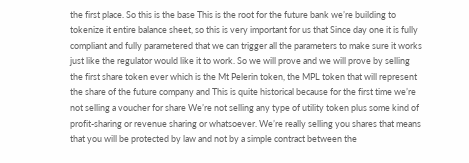the first place. So this is the base This is the root for the future bank we’re building to tokenize it entire balance sheet, so this is very important for us that Since day one it is fully compliant and fully parametered that we can trigger all the parameters to make sure it works just like the regulator would like it to work. So we will prove and we will prove by selling the first share token ever which is the Mt Pelerin token, the MPL token that will represent the share of the future company and This is quite historical because for the first time we’re not selling a voucher for share We’re not selling any type of utility token plus some kind of profit-sharing or revenue sharing or whatsoever. We’re really selling you shares that means that you will be protected by law and not by a simple contract between the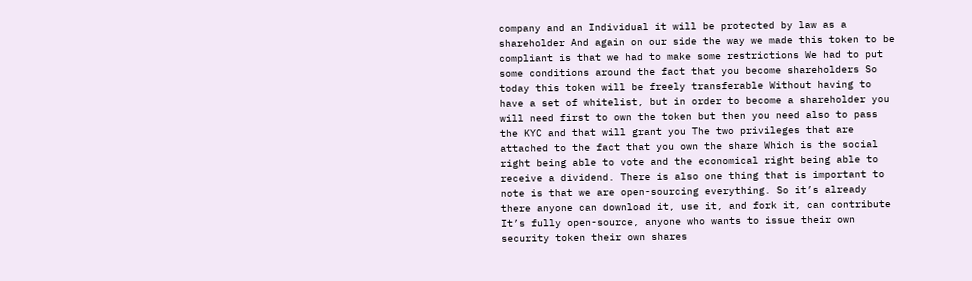company and an Individual it will be protected by law as a shareholder And again on our side the way we made this token to be compliant is that we had to make some restrictions We had to put some conditions around the fact that you become shareholders So today this token will be freely transferable Without having to have a set of whitelist, but in order to become a shareholder you will need first to own the token but then you need also to pass the KYC and that will grant you The two privileges that are attached to the fact that you own the share Which is the social right being able to vote and the economical right being able to receive a dividend. There is also one thing that is important to note is that we are open-sourcing everything. So it’s already there anyone can download it, use it, and fork it, can contribute It’s fully open-source, anyone who wants to issue their own security token their own shares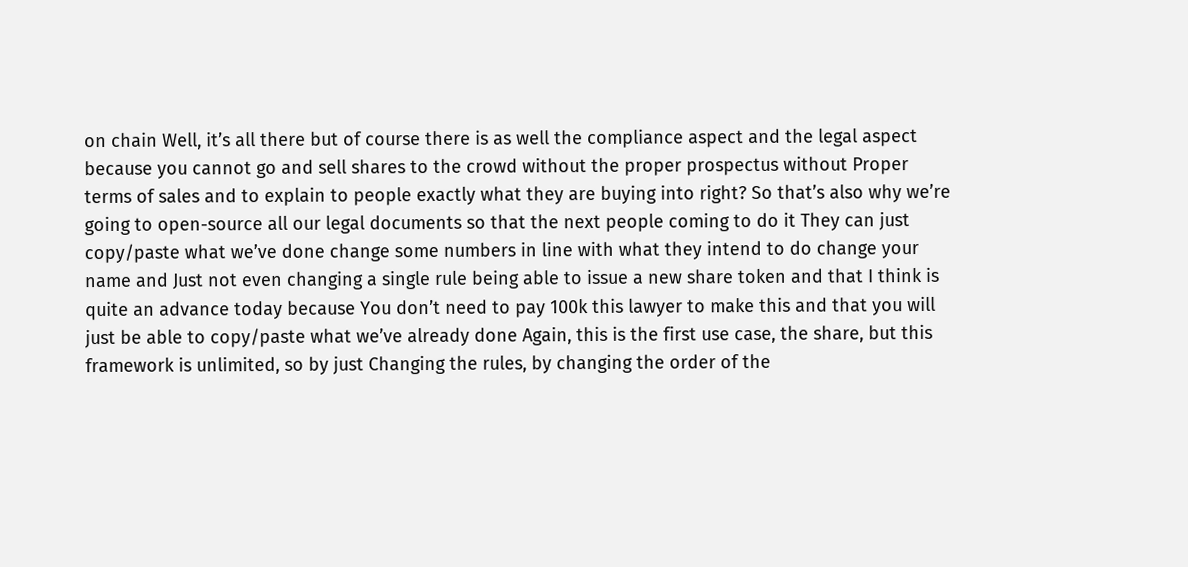on chain Well, it’s all there but of course there is as well the compliance aspect and the legal aspect because you cannot go and sell shares to the crowd without the proper prospectus without Proper terms of sales and to explain to people exactly what they are buying into right? So that’s also why we’re going to open-source all our legal documents so that the next people coming to do it They can just copy/paste what we’ve done change some numbers in line with what they intend to do change your name and Just not even changing a single rule being able to issue a new share token and that I think is quite an advance today because You don’t need to pay 100k this lawyer to make this and that you will just be able to copy/paste what we’ve already done Again, this is the first use case, the share, but this framework is unlimited, so by just Changing the rules, by changing the order of the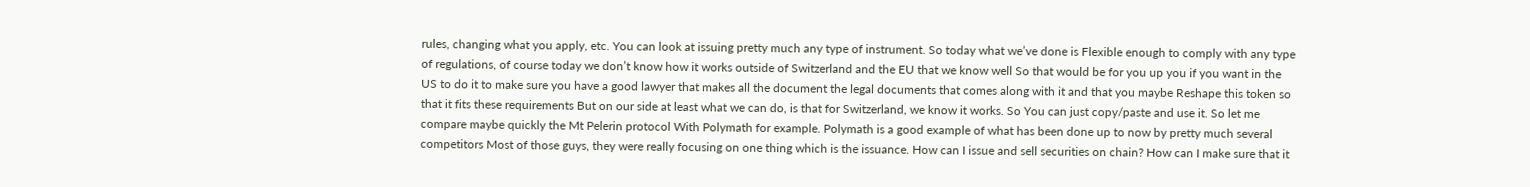rules, changing what you apply, etc. You can look at issuing pretty much any type of instrument. So today what we’ve done is Flexible enough to comply with any type of regulations, of course today we don’t know how it works outside of Switzerland and the EU that we know well So that would be for you up you if you want in the US to do it to make sure you have a good lawyer that makes all the document the legal documents that comes along with it and that you maybe Reshape this token so that it fits these requirements But on our side at least what we can do, is that for Switzerland, we know it works. So You can just copy/paste and use it. So let me compare maybe quickly the Mt Pelerin protocol With Polymath for example. Polymath is a good example of what has been done up to now by pretty much several competitors Most of those guys, they were really focusing on one thing which is the issuance. How can I issue and sell securities on chain? How can I make sure that it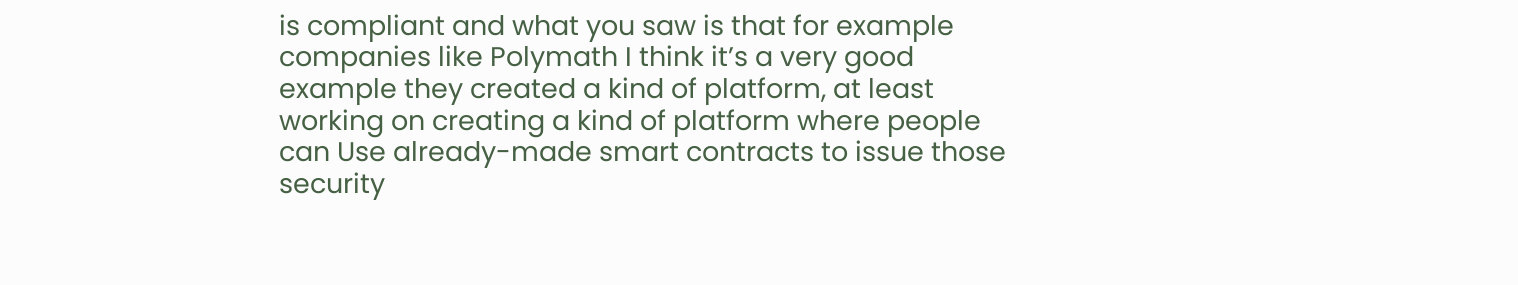is compliant and what you saw is that for example companies like Polymath I think it’s a very good example they created a kind of platform, at least working on creating a kind of platform where people can Use already-made smart contracts to issue those security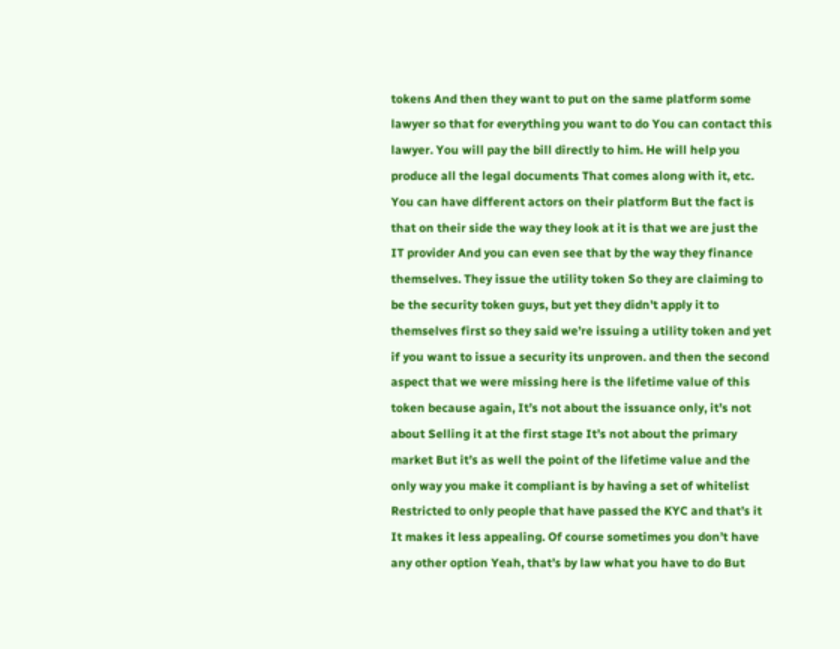tokens And then they want to put on the same platform some lawyer so that for everything you want to do You can contact this lawyer. You will pay the bill directly to him. He will help you produce all the legal documents That comes along with it, etc. You can have different actors on their platform But the fact is that on their side the way they look at it is that we are just the IT provider And you can even see that by the way they finance themselves. They issue the utility token So they are claiming to be the security token guys, but yet they didn’t apply it to themselves first so they said we’re issuing a utility token and yet if you want to issue a security its unproven. and then the second aspect that we were missing here is the lifetime value of this token because again, It’s not about the issuance only, it’s not about Selling it at the first stage It’s not about the primary market But it’s as well the point of the lifetime value and the only way you make it compliant is by having a set of whitelist Restricted to only people that have passed the KYC and that’s it It makes it less appealing. Of course sometimes you don’t have any other option Yeah, that’s by law what you have to do But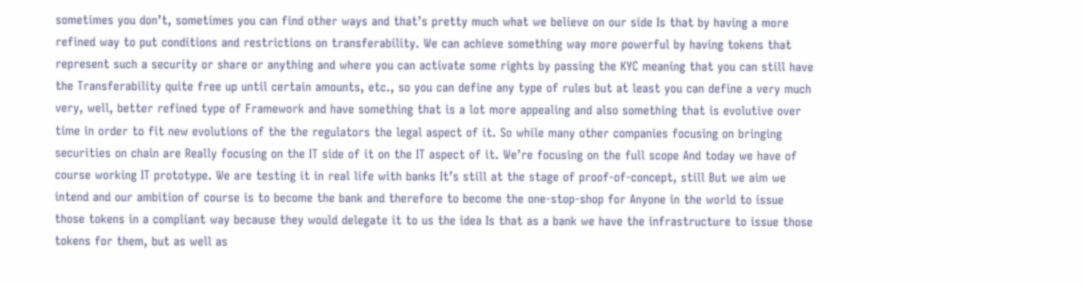sometimes you don’t, sometimes you can find other ways and that’s pretty much what we believe on our side Is that by having a more refined way to put conditions and restrictions on transferability. We can achieve something way more powerful by having tokens that represent such a security or share or anything and where you can activate some rights by passing the KYC meaning that you can still have the Transferability quite free up until certain amounts, etc., so you can define any type of rules but at least you can define a very much very, well, better refined type of Framework and have something that is a lot more appealing and also something that is evolutive over time in order to fit new evolutions of the the regulators the legal aspect of it. So while many other companies focusing on bringing securities on chain are Really focusing on the IT side of it on the IT aspect of it. We’re focusing on the full scope And today we have of course working IT prototype. We are testing it in real life with banks It’s still at the stage of proof-of-concept, still But we aim we intend and our ambition of course is to become the bank and therefore to become the one-stop-shop for Anyone in the world to issue those tokens in a compliant way because they would delegate it to us the idea Is that as a bank we have the infrastructure to issue those tokens for them, but as well as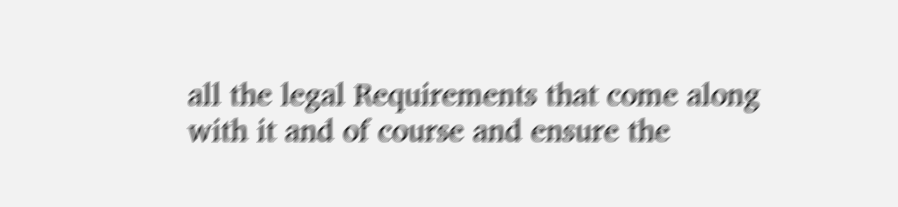all the legal Requirements that come along with it and of course and ensure the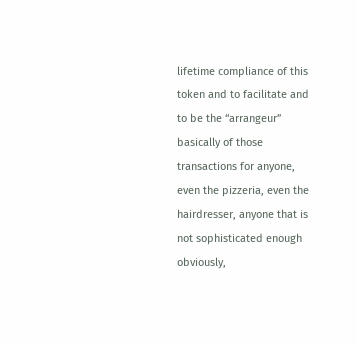lifetime compliance of this token and to facilitate and to be the “arrangeur” basically of those transactions for anyone, even the pizzeria, even the hairdresser, anyone that is not sophisticated enough obviously,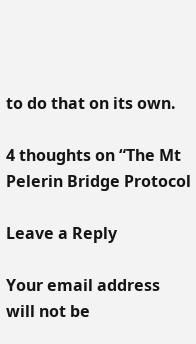to do that on its own.

4 thoughts on “The Mt Pelerin Bridge Protocol

Leave a Reply

Your email address will not be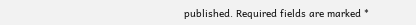published. Required fields are marked *